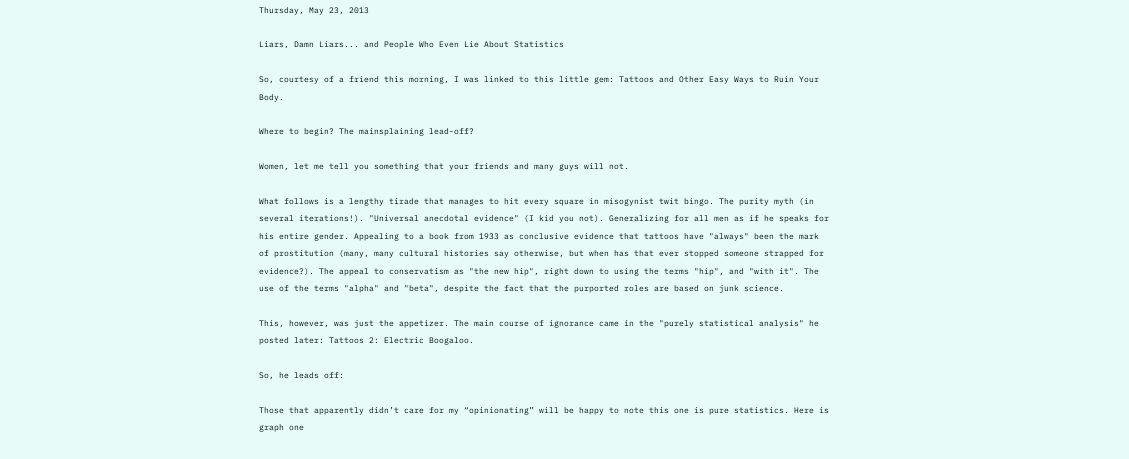Thursday, May 23, 2013

Liars, Damn Liars... and People Who Even Lie About Statistics

So, courtesy of a friend this morning, I was linked to this little gem: Tattoos and Other Easy Ways to Ruin Your Body.

Where to begin? The mainsplaining lead-off?

Women, let me tell you something that your friends and many guys will not.

What follows is a lengthy tirade that manages to hit every square in misogynist twit bingo. The purity myth (in several iterations!). "Universal anecdotal evidence" (I kid you not). Generalizing for all men as if he speaks for his entire gender. Appealing to a book from 1933 as conclusive evidence that tattoos have "always" been the mark of prostitution (many, many cultural histories say otherwise, but when has that ever stopped someone strapped for evidence?). The appeal to conservatism as "the new hip", right down to using the terms "hip", and "with it". The use of the terms "alpha" and "beta", despite the fact that the purported roles are based on junk science.

This, however, was just the appetizer. The main course of ignorance came in the "purely statistical analysis" he posted later: Tattoos 2: Electric Boogaloo.

So, he leads off:

Those that apparently didn’t care for my “opinionating” will be happy to note this one is pure statistics. Here is graph one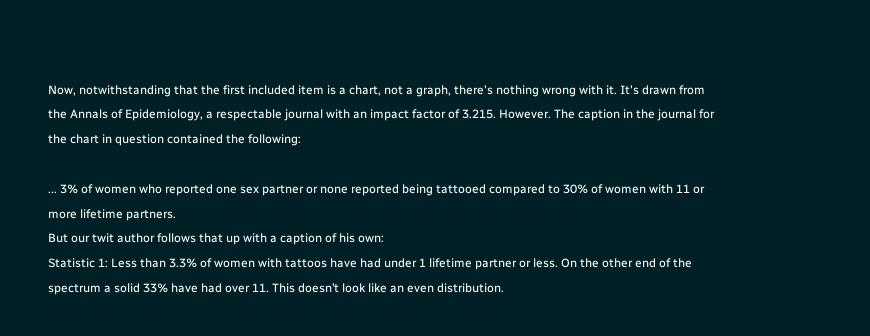Now, notwithstanding that the first included item is a chart, not a graph, there's nothing wrong with it. It's drawn from the Annals of Epidemiology, a respectable journal with an impact factor of 3.215. However. The caption in the journal for the chart in question contained the following:

... 3% of women who reported one sex partner or none reported being tattooed compared to 30% of women with 11 or more lifetime partners.
But our twit author follows that up with a caption of his own:
Statistic 1: Less than 3.3% of women with tattoos have had under 1 lifetime partner or less. On the other end of the spectrum a solid 33% have had over 11. This doesn’t look like an even distribution.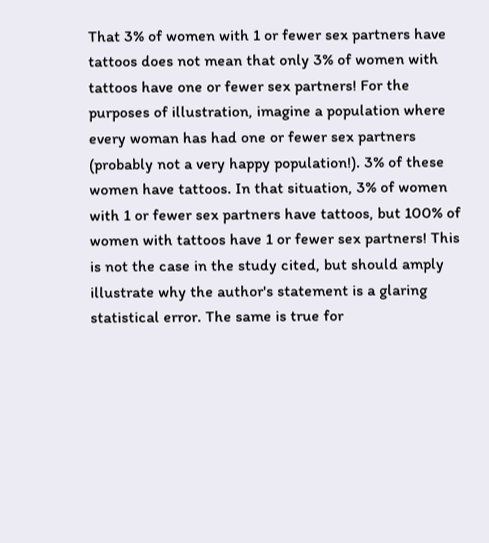That 3% of women with 1 or fewer sex partners have tattoos does not mean that only 3% of women with tattoos have one or fewer sex partners! For the purposes of illustration, imagine a population where every woman has had one or fewer sex partners (probably not a very happy population!). 3% of these women have tattoos. In that situation, 3% of women with 1 or fewer sex partners have tattoos, but 100% of women with tattoos have 1 or fewer sex partners! This is not the case in the study cited, but should amply illustrate why the author's statement is a glaring statistical error. The same is true for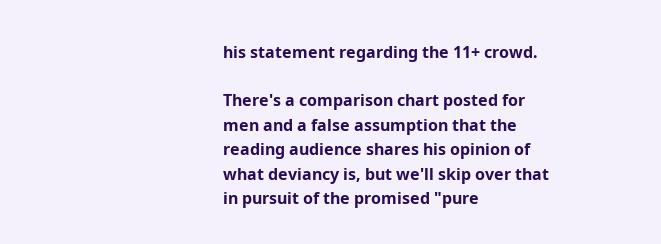his statement regarding the 11+ crowd.

There's a comparison chart posted for men and a false assumption that the reading audience shares his opinion of what deviancy is, but we'll skip over that in pursuit of the promised "pure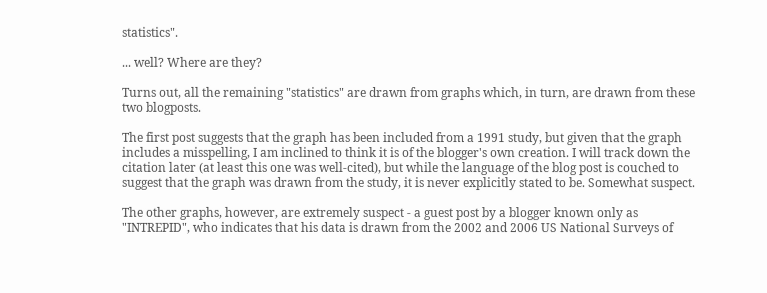statistics".

... well? Where are they?

Turns out, all the remaining "statistics" are drawn from graphs which, in turn, are drawn from these two blogposts.

The first post suggests that the graph has been included from a 1991 study, but given that the graph includes a misspelling, I am inclined to think it is of the blogger's own creation. I will track down the citation later (at least this one was well-cited), but while the language of the blog post is couched to suggest that the graph was drawn from the study, it is never explicitly stated to be. Somewhat suspect.

The other graphs, however, are extremely suspect - a guest post by a blogger known only as "INTREPID", who indicates that his data is drawn from the 2002 and 2006 US National Surveys of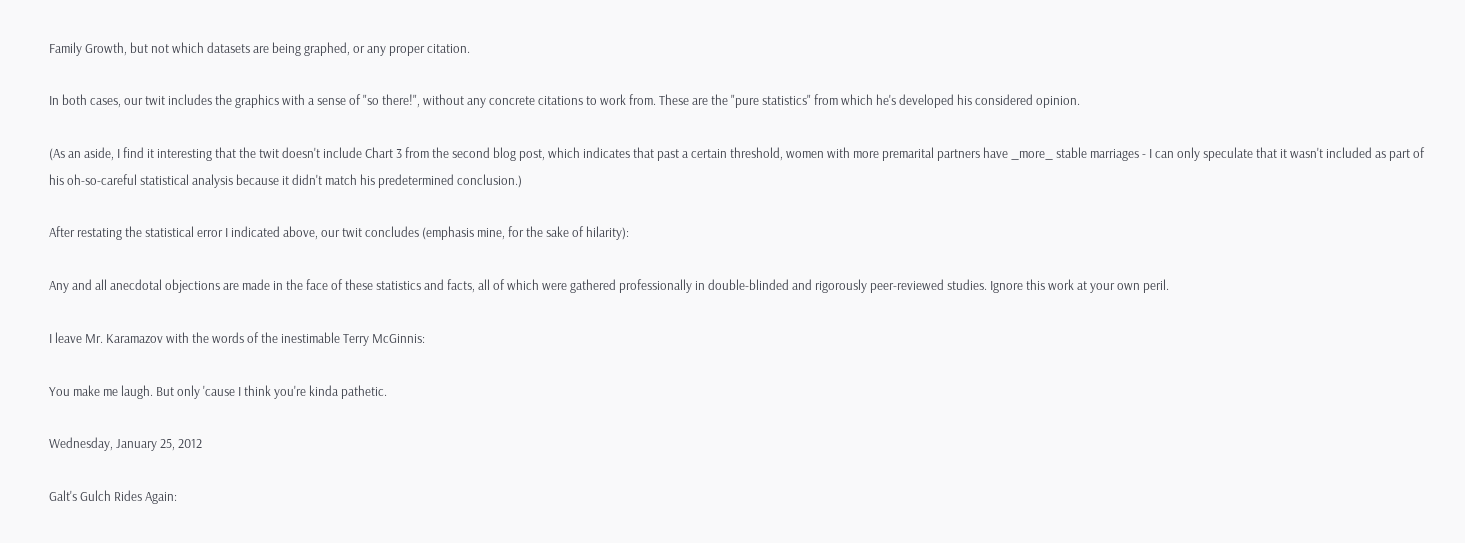Family Growth, but not which datasets are being graphed, or any proper citation.

In both cases, our twit includes the graphics with a sense of "so there!", without any concrete citations to work from. These are the "pure statistics" from which he's developed his considered opinion.

(As an aside, I find it interesting that the twit doesn't include Chart 3 from the second blog post, which indicates that past a certain threshold, women with more premarital partners have _more_ stable marriages - I can only speculate that it wasn't included as part of his oh-so-careful statistical analysis because it didn't match his predetermined conclusion.)

After restating the statistical error I indicated above, our twit concludes (emphasis mine, for the sake of hilarity):

Any and all anecdotal objections are made in the face of these statistics and facts, all of which were gathered professionally in double-blinded and rigorously peer-reviewed studies. Ignore this work at your own peril.

I leave Mr. Karamazov with the words of the inestimable Terry McGinnis:

You make me laugh. But only 'cause I think you're kinda pathetic.

Wednesday, January 25, 2012

Galt's Gulch Rides Again: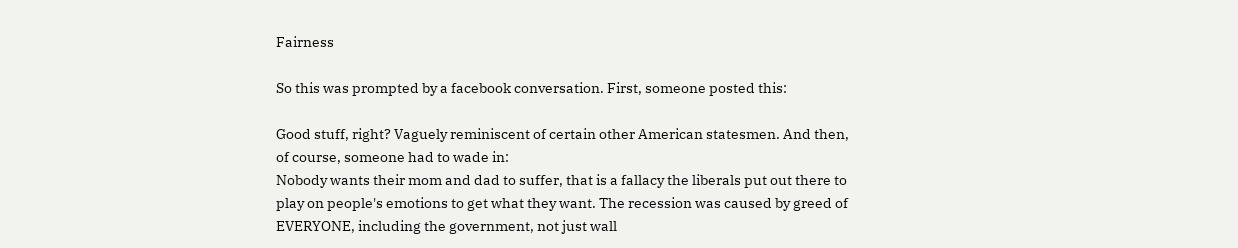Fairness

So this was prompted by a facebook conversation. First, someone posted this:

Good stuff, right? Vaguely reminiscent of certain other American statesmen. And then, of course, someone had to wade in:
Nobody wants their mom and dad to suffer, that is a fallacy the liberals put out there to play on people's emotions to get what they want. The recession was caused by greed of EVERYONE, including the government, not just wall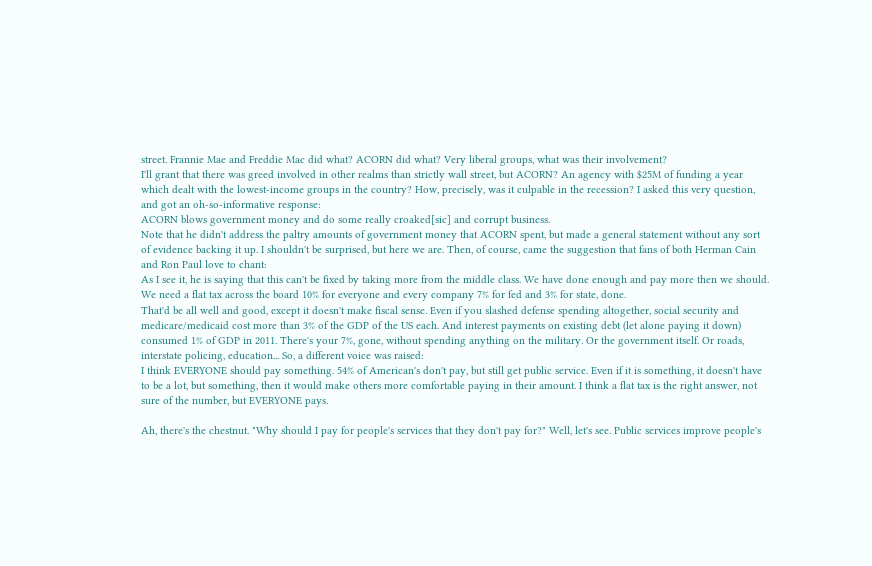street. Frannie Mae and Freddie Mac did what? ACORN did what? Very liberal groups, what was their involvement?
I'll grant that there was greed involved in other realms than strictly wall street, but ACORN? An agency with $25M of funding a year which dealt with the lowest-income groups in the country? How, precisely, was it culpable in the recession? I asked this very question, and got an oh-so-informative response:
ACORN blows government money and do some really croaked[sic] and corrupt business.
Note that he didn't address the paltry amounts of government money that ACORN spent, but made a general statement without any sort of evidence backing it up. I shouldn't be surprised, but here we are. Then, of course, came the suggestion that fans of both Herman Cain and Ron Paul love to chant:
As I see it, he is saying that this can't be fixed by taking more from the middle class. We have done enough and pay more then we should. We need a flat tax across the board 10% for everyone and every company 7% for fed and 3% for state, done.
That'd be all well and good, except it doesn't make fiscal sense. Even if you slashed defense spending altogether, social security and medicare/medicaid cost more than 3% of the GDP of the US each. And interest payments on existing debt (let alone paying it down) consumed 1% of GDP in 2011. There's your 7%, gone, without spending anything on the military. Or the government itself. Or roads, interstate policing, education... So, a different voice was raised:
I think EVERYONE should pay something. 54% of American's don't pay, but still get public service. Even if it is something, it doesn't have to be a lot, but something, then it would make others more comfortable paying in their amount. I think a flat tax is the right answer, not sure of the number, but EVERYONE pays.

Ah, there's the chestnut. "Why should I pay for people's services that they don't pay for?" Well, let's see. Public services improve people's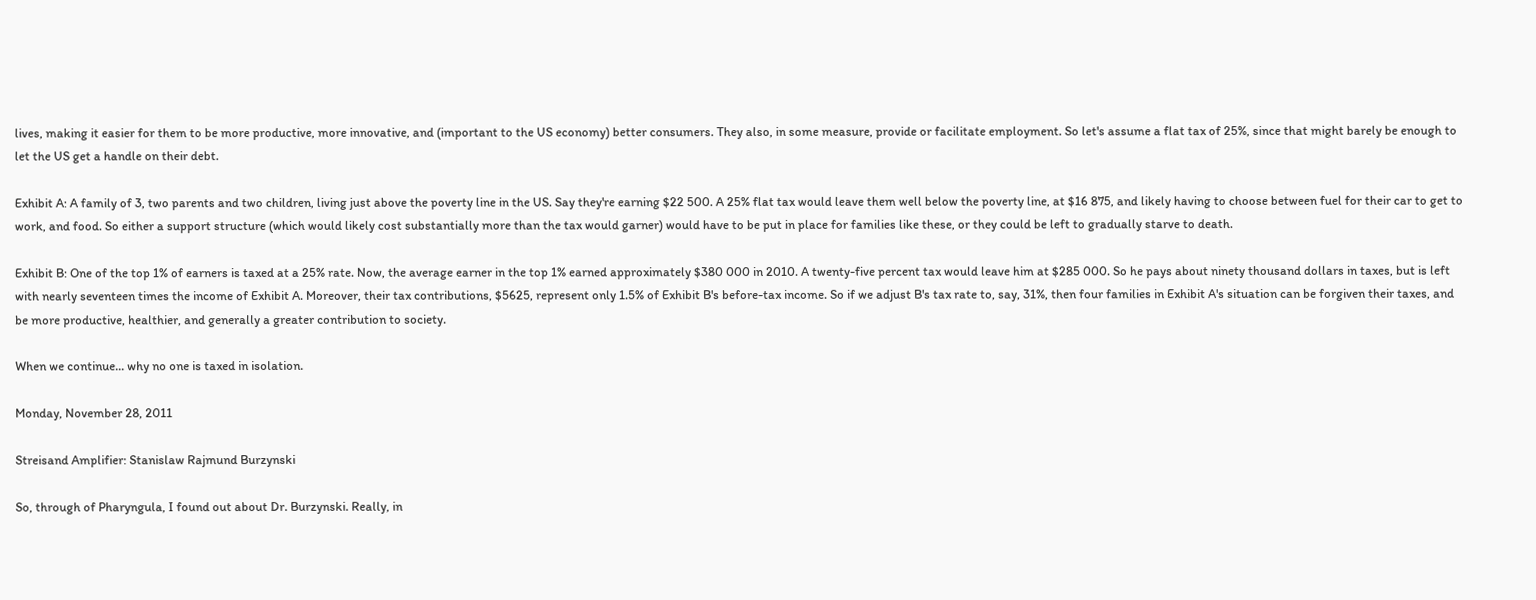lives, making it easier for them to be more productive, more innovative, and (important to the US economy) better consumers. They also, in some measure, provide or facilitate employment. So let's assume a flat tax of 25%, since that might barely be enough to let the US get a handle on their debt.

Exhibit A: A family of 3, two parents and two children, living just above the poverty line in the US. Say they're earning $22 500. A 25% flat tax would leave them well below the poverty line, at $16 875, and likely having to choose between fuel for their car to get to work, and food. So either a support structure (which would likely cost substantially more than the tax would garner) would have to be put in place for families like these, or they could be left to gradually starve to death.

Exhibit B: One of the top 1% of earners is taxed at a 25% rate. Now, the average earner in the top 1% earned approximately $380 000 in 2010. A twenty-five percent tax would leave him at $285 000. So he pays about ninety thousand dollars in taxes, but is left with nearly seventeen times the income of Exhibit A. Moreover, their tax contributions, $5625, represent only 1.5% of Exhibit B's before-tax income. So if we adjust B's tax rate to, say, 31%, then four families in Exhibit A's situation can be forgiven their taxes, and be more productive, healthier, and generally a greater contribution to society.

When we continue... why no one is taxed in isolation.

Monday, November 28, 2011

Streisand Amplifier: Stanislaw Rajmund Burzynski

So, through of Pharyngula, I found out about Dr. Burzynski. Really, in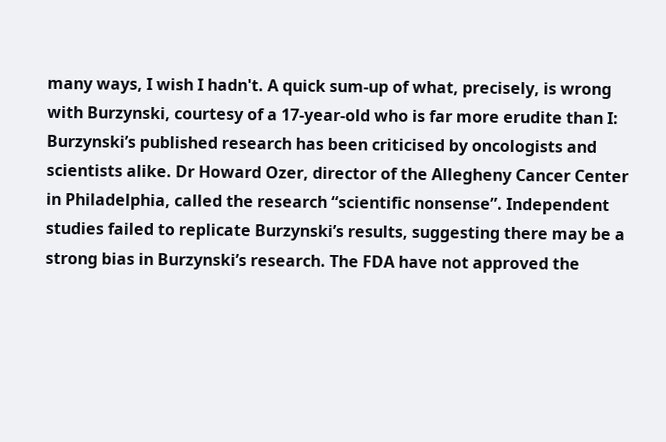many ways, I wish I hadn't. A quick sum-up of what, precisely, is wrong with Burzynski, courtesy of a 17-year-old who is far more erudite than I:
Burzynski’s published research has been criticised by oncologists and scientists alike. Dr Howard Ozer, director of the Allegheny Cancer Center in Philadelphia, called the research “scientific nonsense”. Independent studies failed to replicate Burzynski’s results, suggesting there may be a strong bias in Burzynski’s research. The FDA have not approved the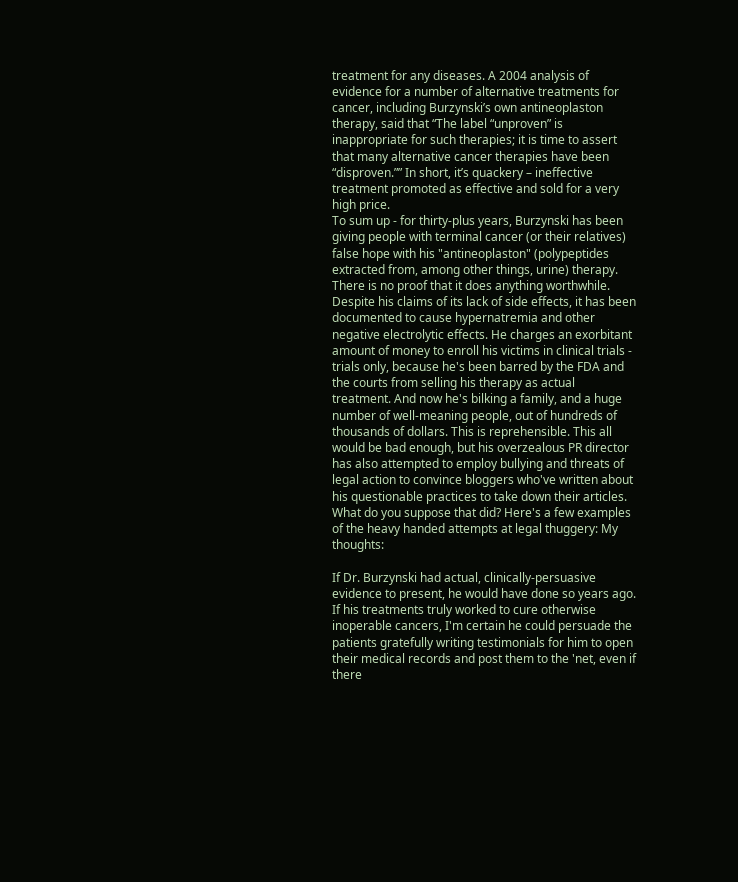treatment for any diseases. A 2004 analysis of evidence for a number of alternative treatments for cancer, including Burzynski’s own antineoplaston therapy, said that “The label “unproven” is inappropriate for such therapies; it is time to assert that many alternative cancer therapies have been “disproven.”” In short, it’s quackery – ineffective treatment promoted as effective and sold for a very high price.
To sum up - for thirty-plus years, Burzynski has been giving people with terminal cancer (or their relatives) false hope with his "antineoplaston" (polypeptides extracted from, among other things, urine) therapy. There is no proof that it does anything worthwhile. Despite his claims of its lack of side effects, it has been documented to cause hypernatremia and other negative electrolytic effects. He charges an exorbitant amount of money to enroll his victims in clinical trials - trials only, because he's been barred by the FDA and the courts from selling his therapy as actual treatment. And now he's bilking a family, and a huge number of well-meaning people, out of hundreds of thousands of dollars. This is reprehensible. This all would be bad enough, but his overzealous PR director has also attempted to employ bullying and threats of legal action to convince bloggers who've written about his questionable practices to take down their articles. What do you suppose that did? Here's a few examples of the heavy handed attempts at legal thuggery: My thoughts:

If Dr. Burzynski had actual, clinically-persuasive evidence to present, he would have done so years ago. If his treatments truly worked to cure otherwise inoperable cancers, I'm certain he could persuade the patients gratefully writing testimonials for him to open their medical records and post them to the 'net, even if there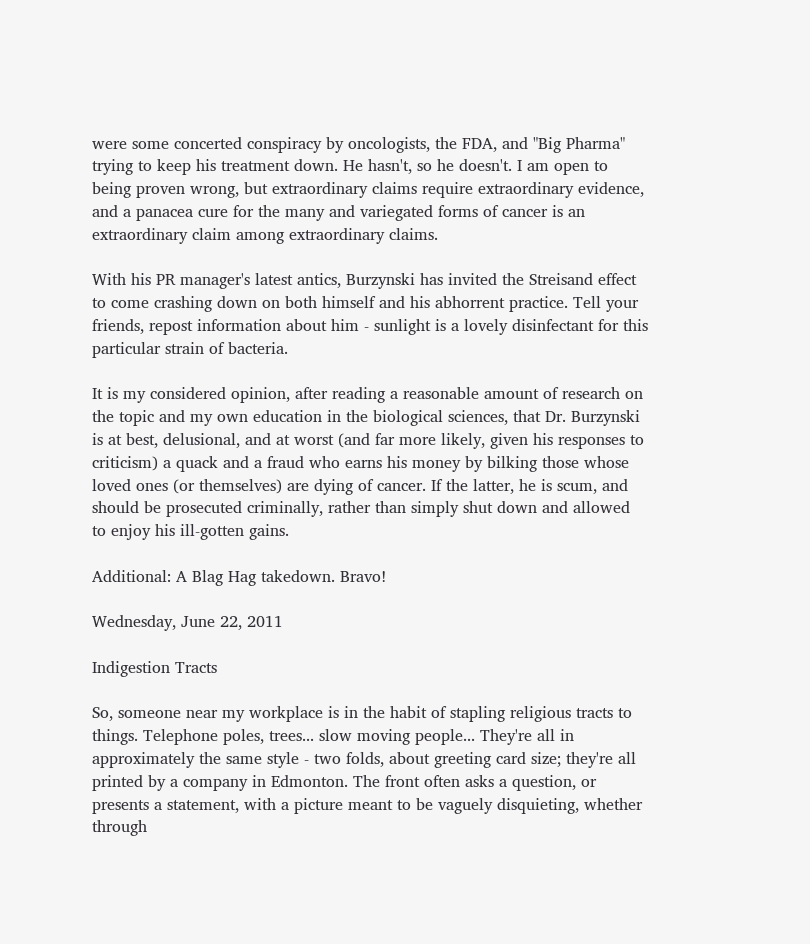were some concerted conspiracy by oncologists, the FDA, and "Big Pharma" trying to keep his treatment down. He hasn't, so he doesn't. I am open to being proven wrong, but extraordinary claims require extraordinary evidence, and a panacea cure for the many and variegated forms of cancer is an extraordinary claim among extraordinary claims.

With his PR manager's latest antics, Burzynski has invited the Streisand effect to come crashing down on both himself and his abhorrent practice. Tell your friends, repost information about him - sunlight is a lovely disinfectant for this particular strain of bacteria.

It is my considered opinion, after reading a reasonable amount of research on the topic and my own education in the biological sciences, that Dr. Burzynski is at best, delusional, and at worst (and far more likely, given his responses to criticism) a quack and a fraud who earns his money by bilking those whose loved ones (or themselves) are dying of cancer. If the latter, he is scum, and should be prosecuted criminally, rather than simply shut down and allowed to enjoy his ill-gotten gains.

Additional: A Blag Hag takedown. Bravo!

Wednesday, June 22, 2011

Indigestion Tracts

So, someone near my workplace is in the habit of stapling religious tracts to things. Telephone poles, trees... slow moving people... They're all in approximately the same style - two folds, about greeting card size; they're all printed by a company in Edmonton. The front often asks a question, or presents a statement, with a picture meant to be vaguely disquieting, whether through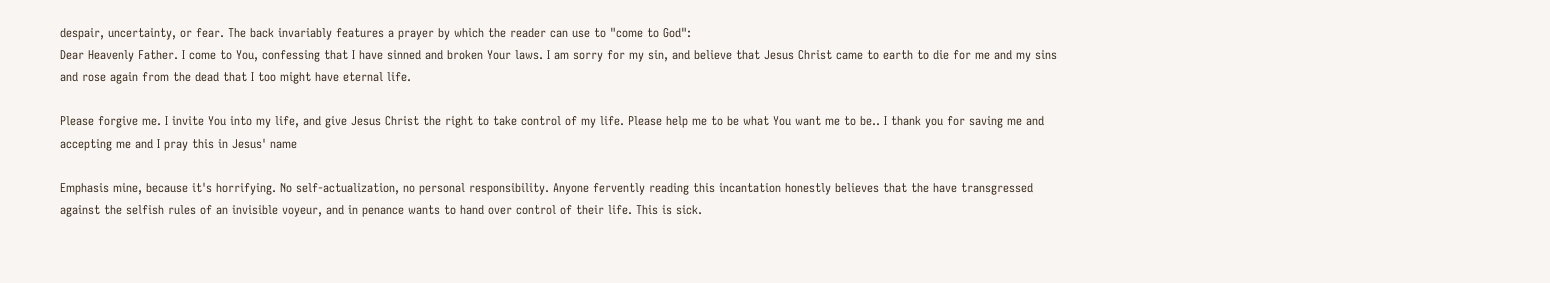despair, uncertainty, or fear. The back invariably features a prayer by which the reader can use to "come to God":
Dear Heavenly Father. I come to You, confessing that I have sinned and broken Your laws. I am sorry for my sin, and believe that Jesus Christ came to earth to die for me and my sins and rose again from the dead that I too might have eternal life.

Please forgive me. I invite You into my life, and give Jesus Christ the right to take control of my life. Please help me to be what You want me to be.. I thank you for saving me and accepting me and I pray this in Jesus' name

Emphasis mine, because it's horrifying. No self-actualization, no personal responsibility. Anyone fervently reading this incantation honestly believes that the have transgressed against the selfish rules of an invisible voyeur, and in penance wants to hand over control of their life. This is sick.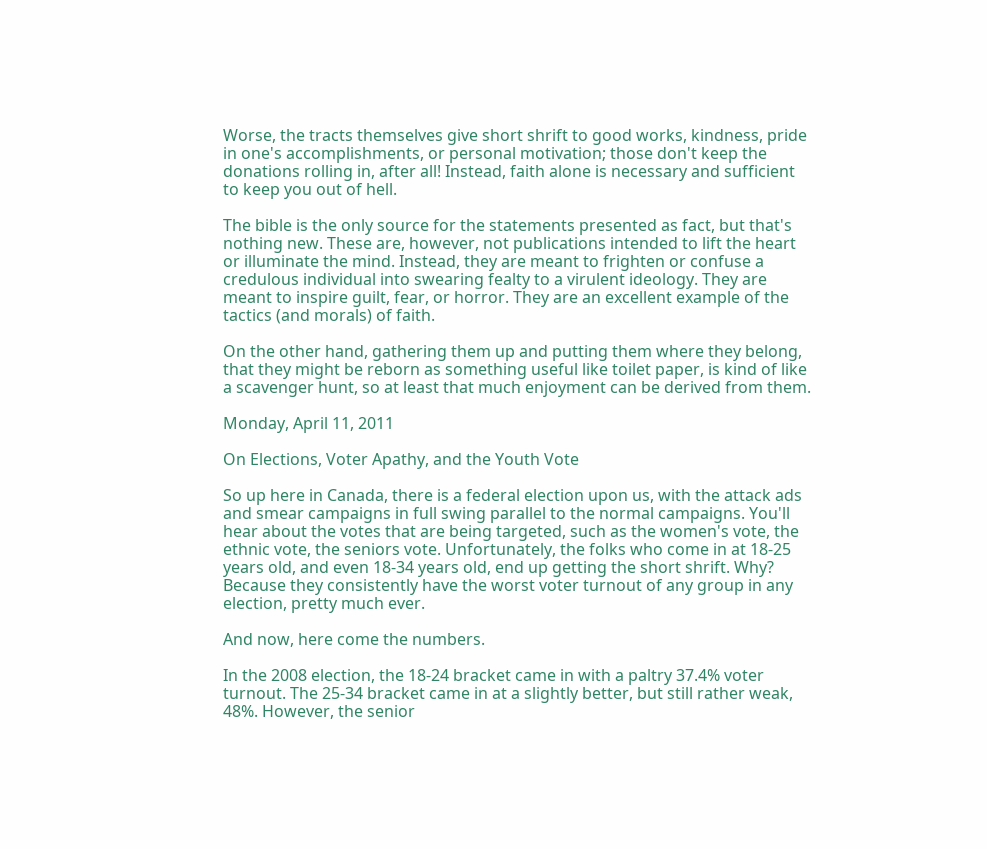Worse, the tracts themselves give short shrift to good works, kindness, pride in one's accomplishments, or personal motivation; those don't keep the donations rolling in, after all! Instead, faith alone is necessary and sufficient to keep you out of hell.

The bible is the only source for the statements presented as fact, but that's nothing new. These are, however, not publications intended to lift the heart or illuminate the mind. Instead, they are meant to frighten or confuse a credulous individual into swearing fealty to a virulent ideology. They are meant to inspire guilt, fear, or horror. They are an excellent example of the tactics (and morals) of faith.

On the other hand, gathering them up and putting them where they belong, that they might be reborn as something useful like toilet paper, is kind of like a scavenger hunt, so at least that much enjoyment can be derived from them.

Monday, April 11, 2011

On Elections, Voter Apathy, and the Youth Vote

So up here in Canada, there is a federal election upon us, with the attack ads and smear campaigns in full swing parallel to the normal campaigns. You'll hear about the votes that are being targeted, such as the women's vote, the ethnic vote, the seniors vote. Unfortunately, the folks who come in at 18-25 years old, and even 18-34 years old, end up getting the short shrift. Why? Because they consistently have the worst voter turnout of any group in any election, pretty much ever.

And now, here come the numbers.

In the 2008 election, the 18-24 bracket came in with a paltry 37.4% voter turnout. The 25-34 bracket came in at a slightly better, but still rather weak, 48%. However, the senior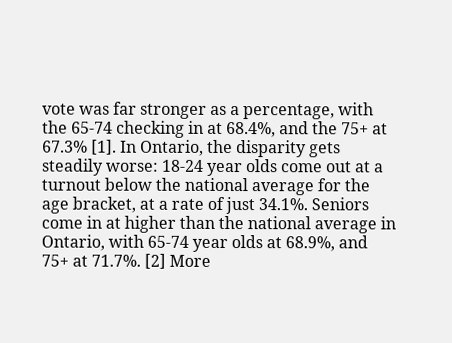vote was far stronger as a percentage, with the 65-74 checking in at 68.4%, and the 75+ at 67.3% [1]. In Ontario, the disparity gets steadily worse: 18-24 year olds come out at a turnout below the national average for the age bracket, at a rate of just 34.1%. Seniors come in at higher than the national average in Ontario, with 65-74 year olds at 68.9%, and 75+ at 71.7%. [2] More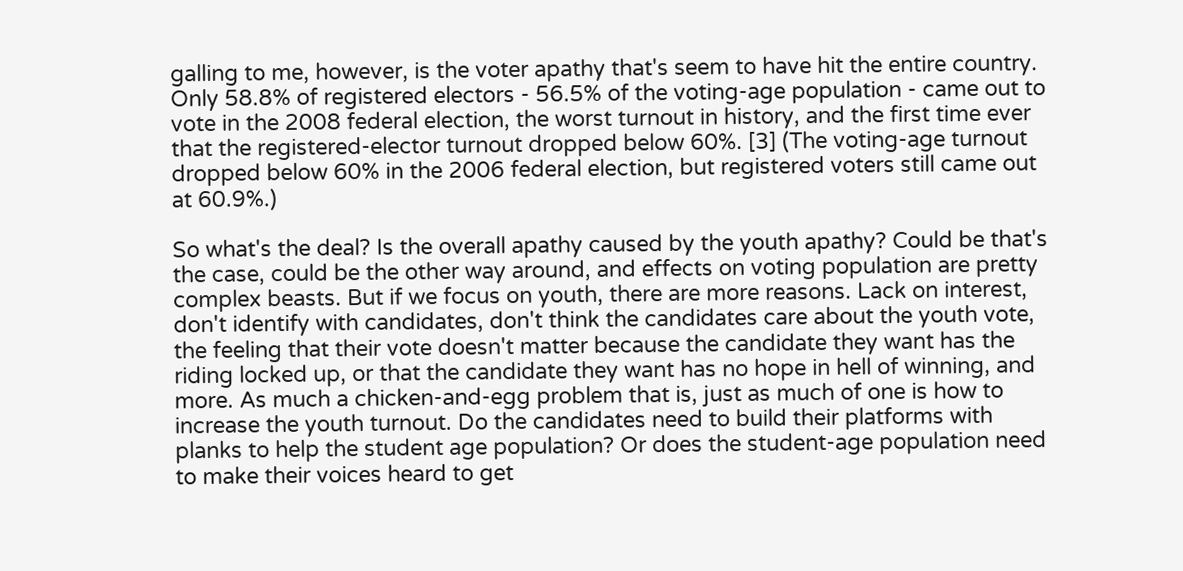galling to me, however, is the voter apathy that's seem to have hit the entire country. Only 58.8% of registered electors - 56.5% of the voting-age population - came out to vote in the 2008 federal election, the worst turnout in history, and the first time ever that the registered-elector turnout dropped below 60%. [3] (The voting-age turnout dropped below 60% in the 2006 federal election, but registered voters still came out at 60.9%.)

So what's the deal? Is the overall apathy caused by the youth apathy? Could be that's the case, could be the other way around, and effects on voting population are pretty complex beasts. But if we focus on youth, there are more reasons. Lack on interest, don't identify with candidates, don't think the candidates care about the youth vote, the feeling that their vote doesn't matter because the candidate they want has the riding locked up, or that the candidate they want has no hope in hell of winning, and more. As much a chicken-and-egg problem that is, just as much of one is how to increase the youth turnout. Do the candidates need to build their platforms with planks to help the student age population? Or does the student-age population need to make their voices heard to get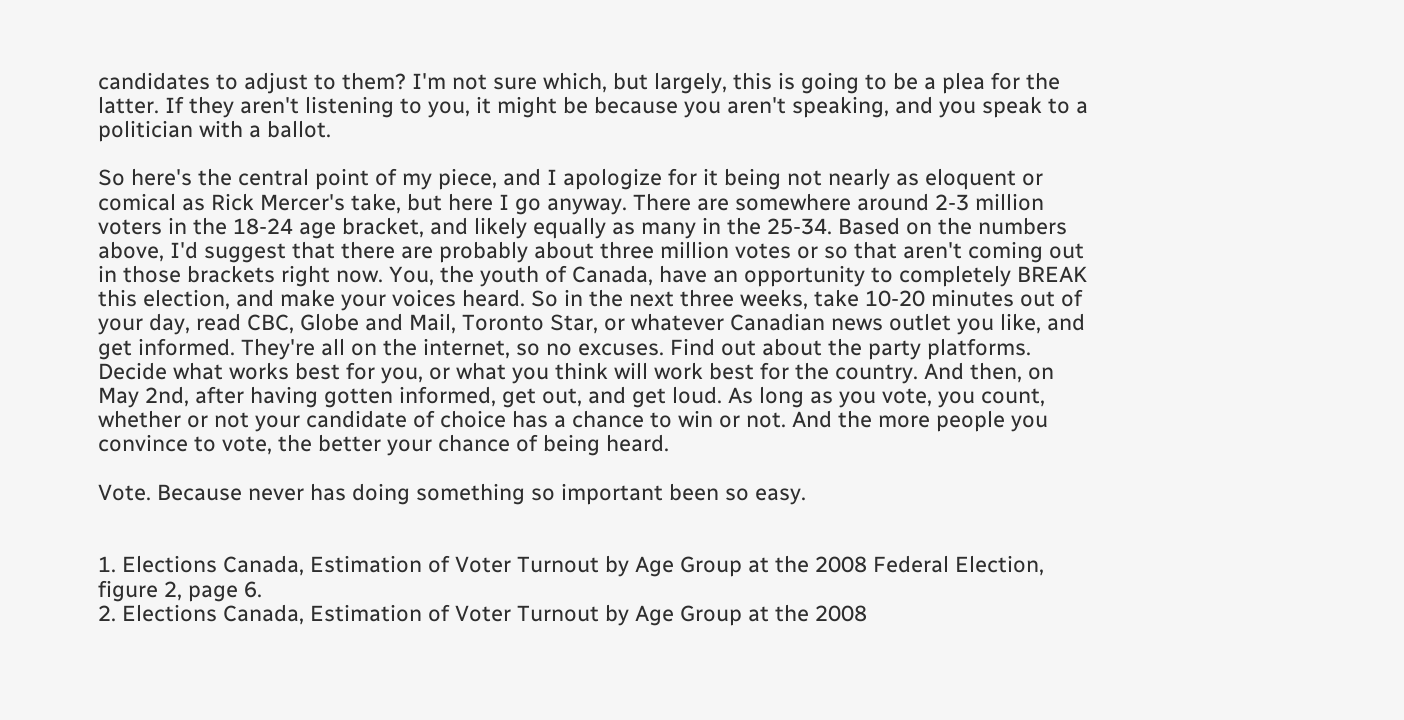candidates to adjust to them? I'm not sure which, but largely, this is going to be a plea for the latter. If they aren't listening to you, it might be because you aren't speaking, and you speak to a politician with a ballot.

So here's the central point of my piece, and I apologize for it being not nearly as eloquent or comical as Rick Mercer's take, but here I go anyway. There are somewhere around 2-3 million voters in the 18-24 age bracket, and likely equally as many in the 25-34. Based on the numbers above, I'd suggest that there are probably about three million votes or so that aren't coming out in those brackets right now. You, the youth of Canada, have an opportunity to completely BREAK this election, and make your voices heard. So in the next three weeks, take 10-20 minutes out of your day, read CBC, Globe and Mail, Toronto Star, or whatever Canadian news outlet you like, and get informed. They're all on the internet, so no excuses. Find out about the party platforms. Decide what works best for you, or what you think will work best for the country. And then, on May 2nd, after having gotten informed, get out, and get loud. As long as you vote, you count, whether or not your candidate of choice has a chance to win or not. And the more people you convince to vote, the better your chance of being heard.

Vote. Because never has doing something so important been so easy.


1. Elections Canada, Estimation of Voter Turnout by Age Group at the 2008 Federal Election, figure 2, page 6.
2. Elections Canada, Estimation of Voter Turnout by Age Group at the 2008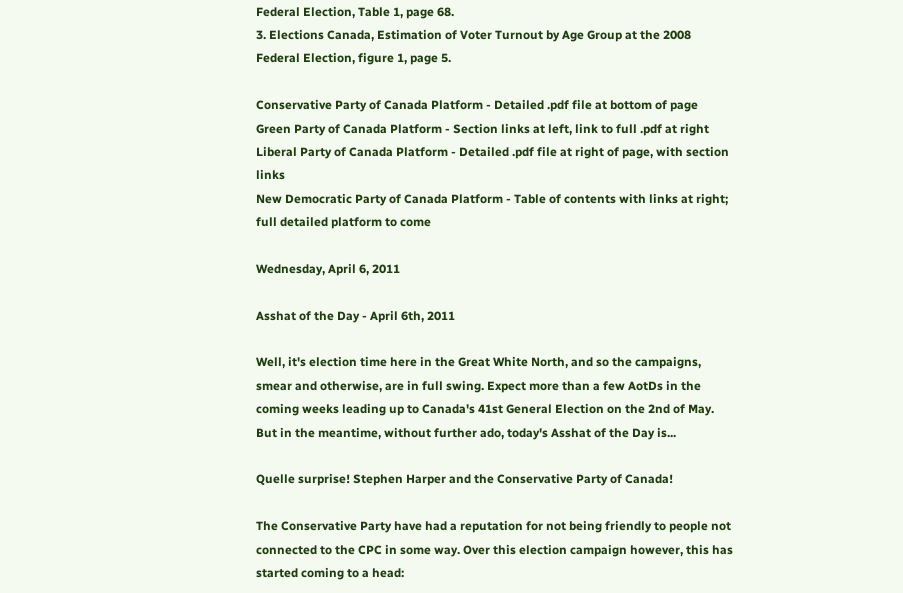Federal Election, Table 1, page 68.
3. Elections Canada, Estimation of Voter Turnout by Age Group at the 2008 Federal Election, figure 1, page 5.

Conservative Party of Canada Platform - Detailed .pdf file at bottom of page
Green Party of Canada Platform - Section links at left, link to full .pdf at right
Liberal Party of Canada Platform - Detailed .pdf file at right of page, with section links
New Democratic Party of Canada Platform - Table of contents with links at right; full detailed platform to come

Wednesday, April 6, 2011

Asshat of the Day - April 6th, 2011

Well, it's election time here in the Great White North, and so the campaigns, smear and otherwise, are in full swing. Expect more than a few AotDs in the coming weeks leading up to Canada's 41st General Election on the 2nd of May. But in the meantime, without further ado, today's Asshat of the Day is...

Quelle surprise! Stephen Harper and the Conservative Party of Canada!

The Conservative Party have had a reputation for not being friendly to people not connected to the CPC in some way. Over this election campaign however, this has started coming to a head: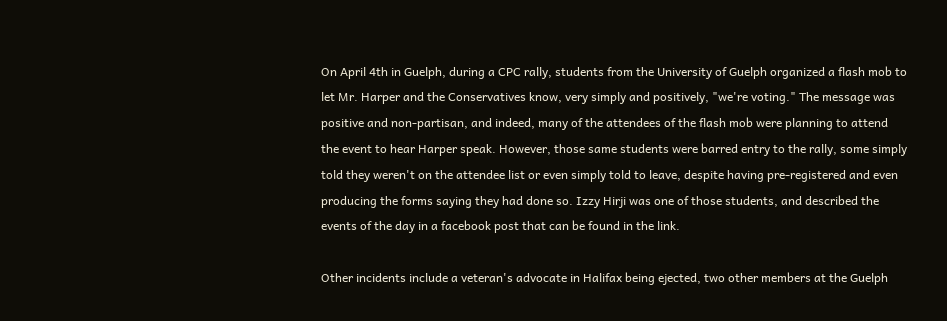On April 4th in Guelph, during a CPC rally, students from the University of Guelph organized a flash mob to let Mr. Harper and the Conservatives know, very simply and positively, "we're voting." The message was positive and non-partisan, and indeed, many of the attendees of the flash mob were planning to attend the event to hear Harper speak. However, those same students were barred entry to the rally, some simply told they weren't on the attendee list or even simply told to leave, despite having pre-registered and even producing the forms saying they had done so. Izzy Hirji was one of those students, and described the events of the day in a facebook post that can be found in the link.

Other incidents include a veteran's advocate in Halifax being ejected, two other members at the Guelph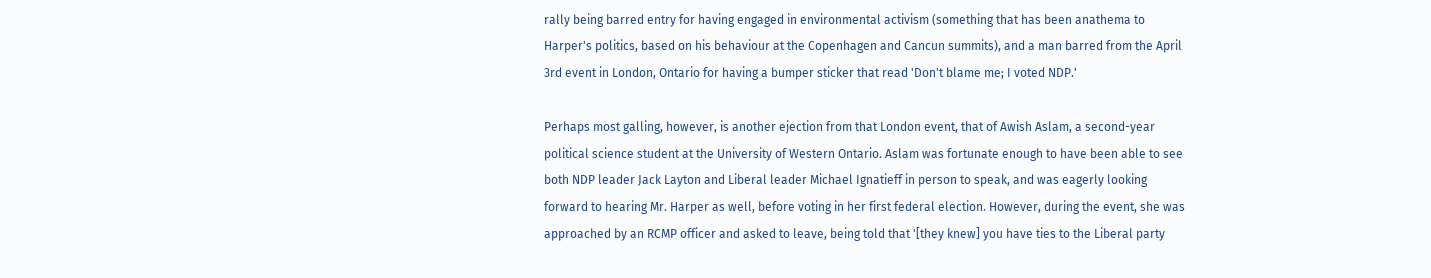rally being barred entry for having engaged in environmental activism (something that has been anathema to Harper's politics, based on his behaviour at the Copenhagen and Cancun summits), and a man barred from the April 3rd event in London, Ontario for having a bumper sticker that read 'Don't blame me; I voted NDP.'

Perhaps most galling, however, is another ejection from that London event, that of Awish Aslam, a second-year political science student at the University of Western Ontario. Aslam was fortunate enough to have been able to see both NDP leader Jack Layton and Liberal leader Michael Ignatieff in person to speak, and was eagerly looking forward to hearing Mr. Harper as well, before voting in her first federal election. However, during the event, she was approached by an RCMP officer and asked to leave, being told that '[they knew] you have ties to the Liberal party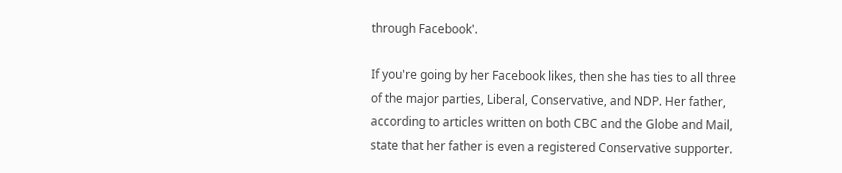through Facebook'.

If you're going by her Facebook likes, then she has ties to all three of the major parties, Liberal, Conservative, and NDP. Her father, according to articles written on both CBC and the Globe and Mail, state that her father is even a registered Conservative supporter.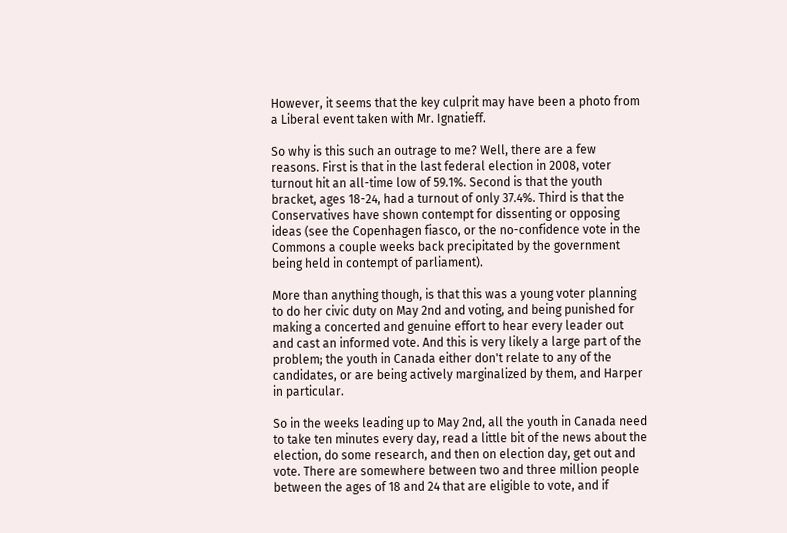However, it seems that the key culprit may have been a photo from a Liberal event taken with Mr. Ignatieff.

So why is this such an outrage to me? Well, there are a few reasons. First is that in the last federal election in 2008, voter turnout hit an all-time low of 59.1%. Second is that the youth bracket, ages 18-24, had a turnout of only 37.4%. Third is that the Conservatives have shown contempt for dissenting or opposing ideas (see the Copenhagen fiasco, or the no-confidence vote in the Commons a couple weeks back precipitated by the government being held in contempt of parliament).

More than anything though, is that this was a young voter planning to do her civic duty on May 2nd and voting, and being punished for making a concerted and genuine effort to hear every leader out and cast an informed vote. And this is very likely a large part of the problem; the youth in Canada either don't relate to any of the candidates, or are being actively marginalized by them, and Harper in particular.

So in the weeks leading up to May 2nd, all the youth in Canada need to take ten minutes every day, read a little bit of the news about the election, do some research, and then on election day, get out and vote. There are somewhere between two and three million people between the ages of 18 and 24 that are eligible to vote, and if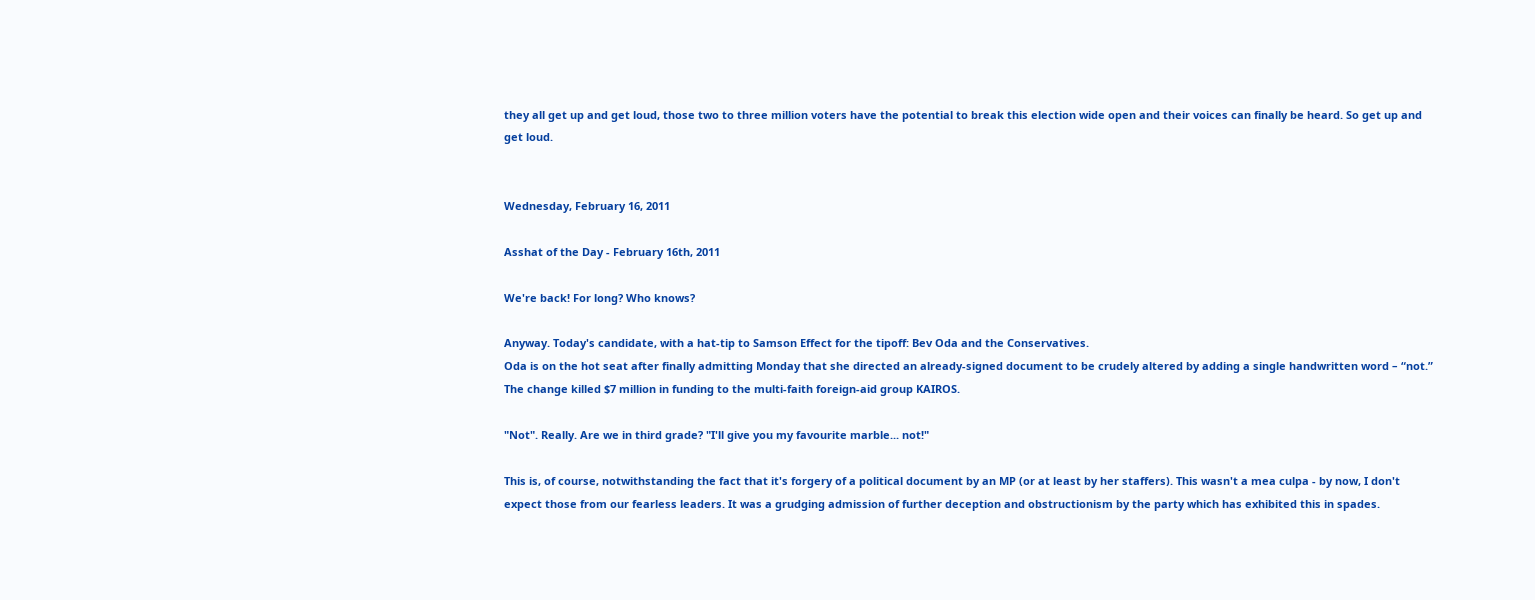they all get up and get loud, those two to three million voters have the potential to break this election wide open and their voices can finally be heard. So get up and get loud.


Wednesday, February 16, 2011

Asshat of the Day - February 16th, 2011

We're back! For long? Who knows?

Anyway. Today's candidate, with a hat-tip to Samson Effect for the tipoff: Bev Oda and the Conservatives.
Oda is on the hot seat after finally admitting Monday that she directed an already-signed document to be crudely altered by adding a single handwritten word – “not.” The change killed $7 million in funding to the multi-faith foreign-aid group KAIROS.

"Not". Really. Are we in third grade? "I'll give you my favourite marble... not!"

This is, of course, notwithstanding the fact that it's forgery of a political document by an MP (or at least by her staffers). This wasn't a mea culpa - by now, I don't expect those from our fearless leaders. It was a grudging admission of further deception and obstructionism by the party which has exhibited this in spades.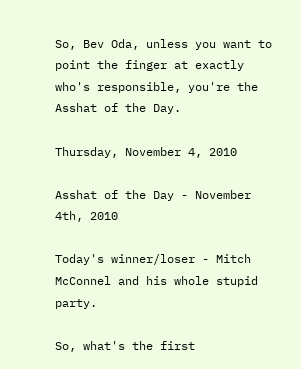So, Bev Oda, unless you want to point the finger at exactly who's responsible, you're the Asshat of the Day.

Thursday, November 4, 2010

Asshat of the Day - November 4th, 2010

Today's winner/loser - Mitch McConnel and his whole stupid party.

So, what's the first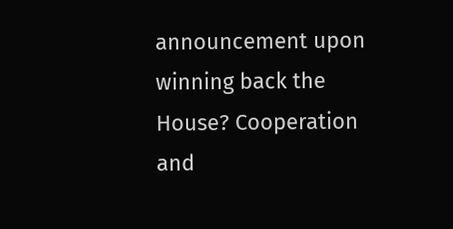announcement upon winning back the House? Cooperation and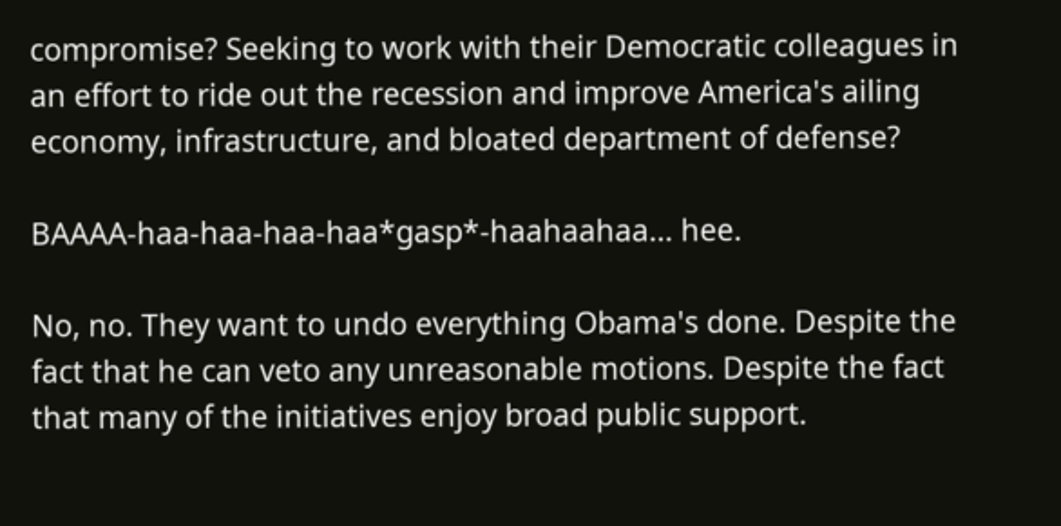compromise? Seeking to work with their Democratic colleagues in an effort to ride out the recession and improve America's ailing economy, infrastructure, and bloated department of defense?

BAAAA-haa-haa-haa-haa*gasp*-haahaahaa... hee.

No, no. They want to undo everything Obama's done. Despite the fact that he can veto any unreasonable motions. Despite the fact that many of the initiatives enjoy broad public support.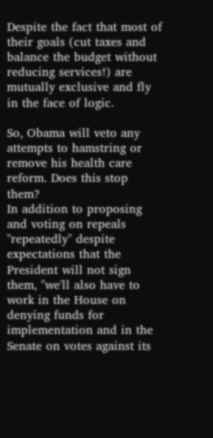Despite the fact that most of their goals (cut taxes and balance the budget without reducing services!) are mutually exclusive and fly in the face of logic.

So, Obama will veto any attempts to hamstring or remove his health care reform. Does this stop them?
In addition to proposing and voting on repeals "repeatedly" despite expectations that the President will not sign them, "we'll also have to work in the House on denying funds for implementation and in the Senate on votes against its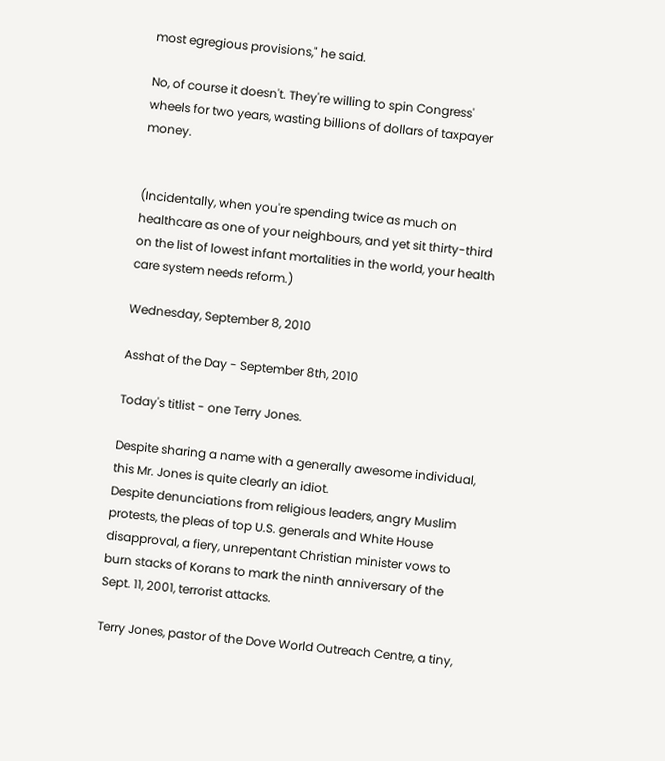most egregious provisions," he said.

No, of course it doesn't. They're willing to spin Congress' wheels for two years, wasting billions of dollars of taxpayer money.


(Incidentally, when you're spending twice as much on healthcare as one of your neighbours, and yet sit thirty-third on the list of lowest infant mortalities in the world, your health care system needs reform.)

Wednesday, September 8, 2010

Asshat of the Day - September 8th, 2010

Today's titlist - one Terry Jones.

Despite sharing a name with a generally awesome individual, this Mr. Jones is quite clearly an idiot.
Despite denunciations from religious leaders, angry Muslim protests, the pleas of top U.S. generals and White House disapproval, a fiery, unrepentant Christian minister vows to burn stacks of Korans to mark the ninth anniversary of the Sept. 11, 2001, terrorist attacks.

Terry Jones, pastor of the Dove World Outreach Centre, a tiny,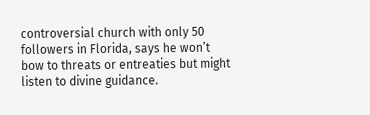controversial church with only 50 followers in Florida, says he won’t bow to threats or entreaties but might listen to divine guidance.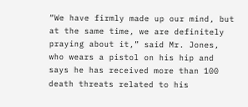“We have firmly made up our mind, but at the same time, we are definitely praying about it,” said Mr. Jones, who wears a pistol on his hip and says he has received more than 100 death threats related to his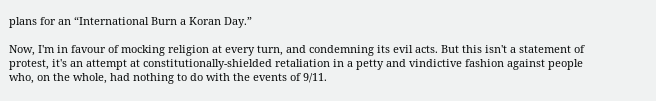plans for an “International Burn a Koran Day.”

Now, I'm in favour of mocking religion at every turn, and condemning its evil acts. But this isn't a statement of protest, it's an attempt at constitutionally-shielded retaliation in a petty and vindictive fashion against people who, on the whole, had nothing to do with the events of 9/11.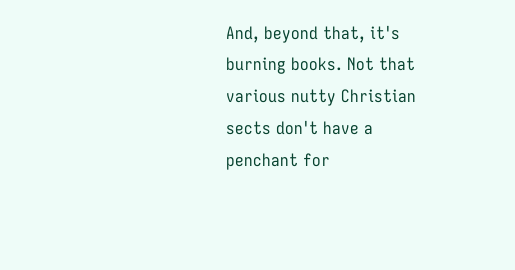And, beyond that, it's burning books. Not that various nutty Christian sects don't have a penchant for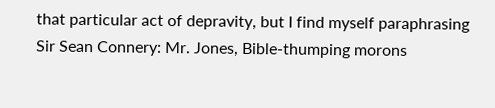that particular act of depravity, but I find myself paraphrasing Sir Sean Connery: Mr. Jones, Bible-thumping morons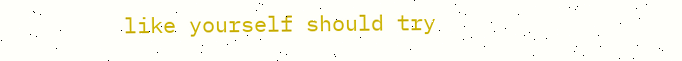like yourself should try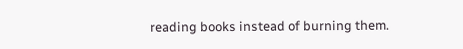reading books instead of burning them.